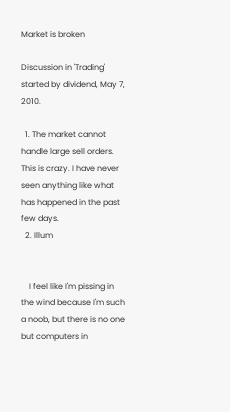Market is broken

Discussion in 'Trading' started by dividend, May 7, 2010.

  1. The market cannot handle large sell orders. This is crazy. I have never seen anything like what has happened in the past few days.
  2. Illum


    I feel like I'm pissing in the wind because I'm such a noob, but there is no one but computers in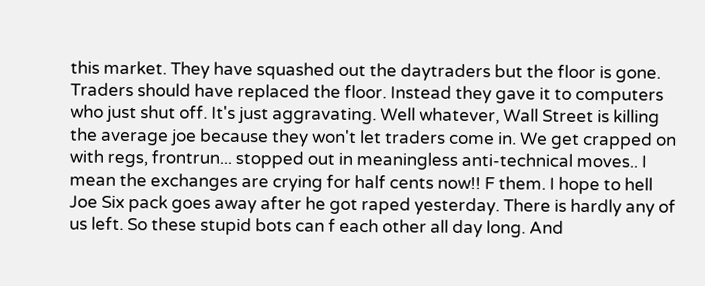this market. They have squashed out the daytraders but the floor is gone. Traders should have replaced the floor. Instead they gave it to computers who just shut off. It's just aggravating. Well whatever, Wall Street is killing the average joe because they won't let traders come in. We get crapped on with regs, frontrun... stopped out in meaningless anti-technical moves.. I mean the exchanges are crying for half cents now!! F them. I hope to hell Joe Six pack goes away after he got raped yesterday. There is hardly any of us left. So these stupid bots can f each other all day long. And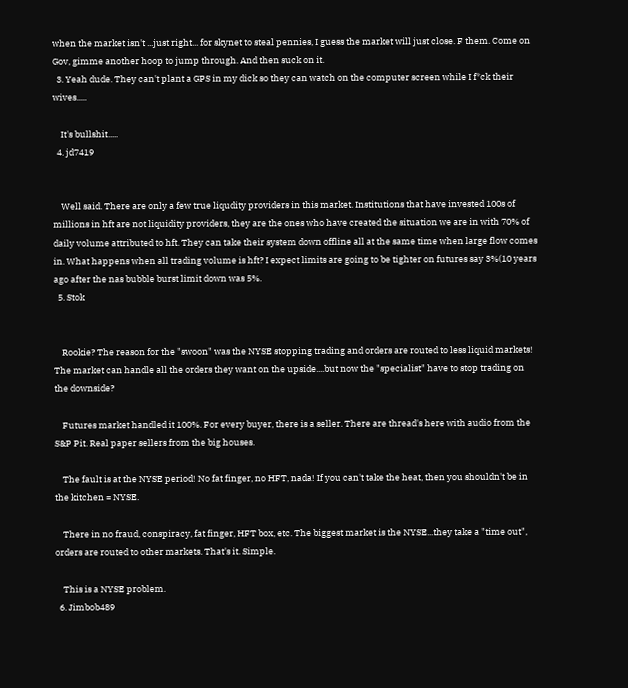when the market isn't ...just right... for skynet to steal pennies, I guess the market will just close. F them. Come on Gov, gimme another hoop to jump through. And then suck on it.
  3. Yeah dude. They can't plant a GPS in my dick so they can watch on the computer screen while I f*ck their wives.....

    It's bullshit.....
  4. jd7419


    Well said. There are only a few true liqudity providers in this market. Institutions that have invested 100s of millions in hft are not liquidity providers, they are the ones who have created the situation we are in with 70% of daily volume attributed to hft. They can take their system down offline all at the same time when large flow comes in. What happens when all trading volume is hft? I expect limits are going to be tighter on futures say 3%(10 years ago after the nas bubble burst limit down was 5%.
  5. Stok


    Rookie? The reason for the "swoon" was the NYSE stopping trading and orders are routed to less liquid markets! The market can handle all the orders they want on the upside....but now the "specialist" have to stop trading on the downside?

    Futures market handled it 100%. For every buyer, there is a seller. There are thread's here with audio from the S&P Pit. Real paper sellers from the big houses.

    The fault is at the NYSE period! No fat finger, no HFT, nada! If you can't take the heat, then you shouldn't be in the kitchen = NYSE.

    There in no fraud, conspiracy, fat finger, HFT box, etc. The biggest market is the NYSE...they take a "time out", orders are routed to other markets. That's it. Simple.

    This is a NYSE problem.
  6. Jimbob489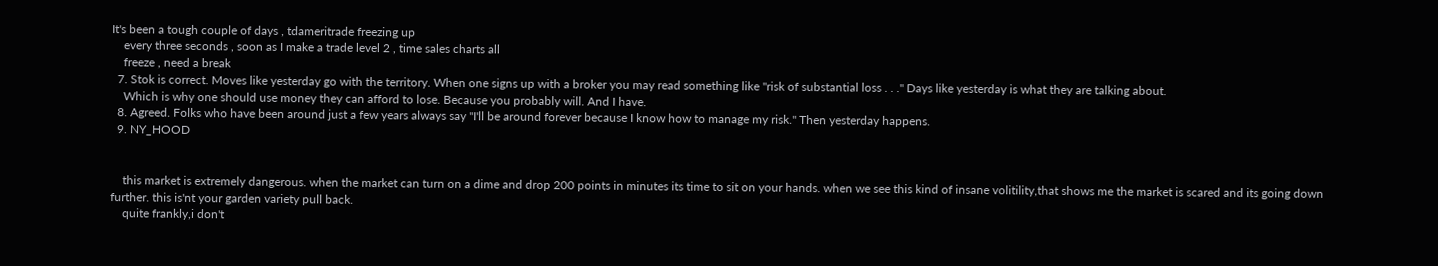It's been a tough couple of days , tdameritrade freezing up
    every three seconds , soon as I make a trade level 2 , time sales charts all
    freeze , need a break
  7. Stok is correct. Moves like yesterday go with the territory. When one signs up with a broker you may read something like "risk of substantial loss . . ." Days like yesterday is what they are talking about.
    Which is why one should use money they can afford to lose. Because you probably will. And I have.
  8. Agreed. Folks who have been around just a few years always say "I'll be around forever because I know how to manage my risk." Then yesterday happens.
  9. NY_HOOD


    this market is extremely dangerous. when the market can turn on a dime and drop 200 points in minutes its time to sit on your hands. when we see this kind of insane volitility,that shows me the market is scared and its going down further. this is'nt your garden variety pull back.
    quite frankly,i don't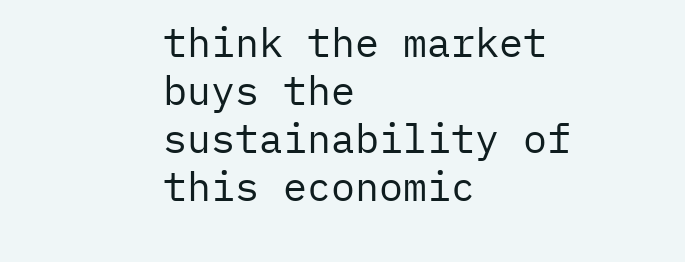think the market buys the sustainability of this economic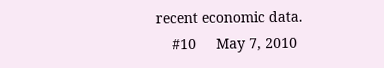recent economic data.
    #10     May 7, 2010